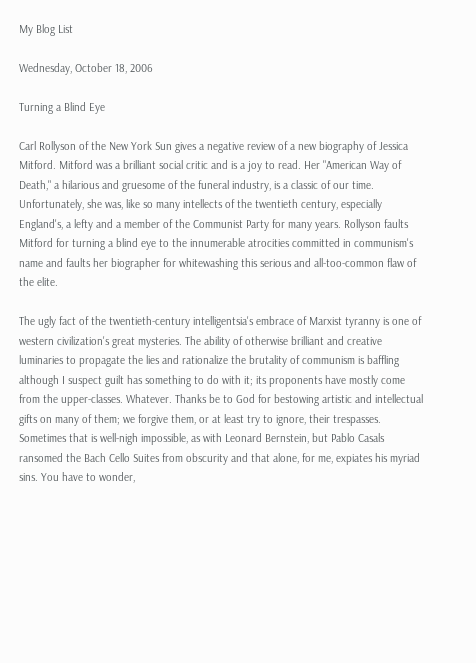My Blog List

Wednesday, October 18, 2006

Turning a Blind Eye

Carl Rollyson of the New York Sun gives a negative review of a new biography of Jessica Mitford. Mitford was a brilliant social critic and is a joy to read. Her "American Way of Death," a hilarious and gruesome of the funeral industry, is a classic of our time. Unfortunately, she was, like so many intellects of the twentieth century, especially England's, a lefty and a member of the Communist Party for many years. Rollyson faults Mitford for turning a blind eye to the innumerable atrocities committed in communism's name and faults her biographer for whitewashing this serious and all-too-common flaw of the elite.

The ugly fact of the twentieth-century intelligentsia's embrace of Marxist tyranny is one of western civilization's great mysteries. The ability of otherwise brilliant and creative luminaries to propagate the lies and rationalize the brutality of communism is baffling although I suspect guilt has something to do with it; its proponents have mostly come from the upper-classes. Whatever. Thanks be to God for bestowing artistic and intellectual gifts on many of them; we forgive them, or at least try to ignore, their trespasses. Sometimes that is well-nigh impossible, as with Leonard Bernstein, but Pablo Casals ransomed the Bach Cello Suites from obscurity and that alone, for me, expiates his myriad sins. You have to wonder,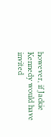however, if Jackie Kennedy would have invited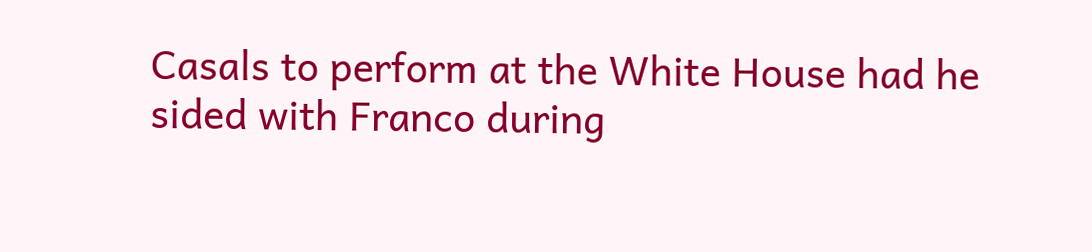Casals to perform at the White House had he sided with Franco during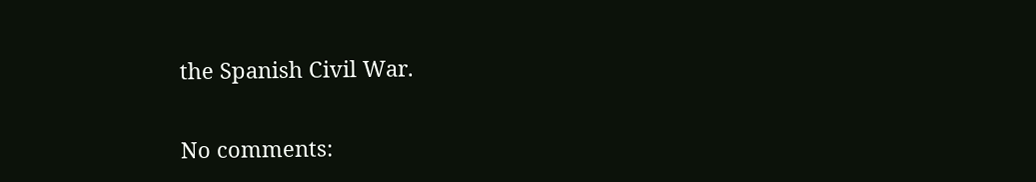the Spanish Civil War.

No comments: